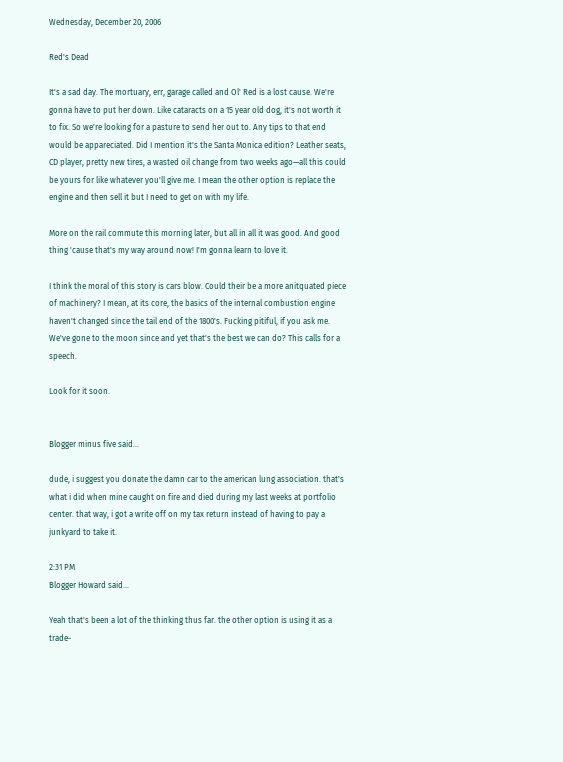Wednesday, December 20, 2006

Red's Dead

It's a sad day. The mortuary, err, garage called and Ol' Red is a lost cause. We're gonna have to put her down. Like cataracts on a 15 year old dog, it's not worth it to fix. So we're looking for a pasture to send her out to. Any tips to that end would be appareciated. Did I mention it's the Santa Monica edition? Leather seats, CD player, pretty new tires, a wasted oil change from two weeks ago—all this could be yours for like whatever you'll give me. I mean the other option is replace the engine and then sell it but I need to get on with my life.

More on the rail commute this morning later, but all in all it was good. And good thing 'cause that's my way around now! I'm gonna learn to love it.

I think the moral of this story is cars blow. Could their be a more anitquated piece of machinery? I mean, at its core, the basics of the internal combustion engine haven't changed since the tail end of the 1800's. Fucking pitiful, if you ask me. We've gone to the moon since and yet that's the best we can do? This calls for a speech.

Look for it soon.


Blogger minus five said...

dude, i suggest you donate the damn car to the american lung association. that's what i did when mine caught on fire and died during my last weeks at portfolio center. that way, i got a write off on my tax return instead of having to pay a junkyard to take it.

2:31 PM
Blogger Howard said...

Yeah that's been a lot of the thinking thus far. the other option is using it as a trade-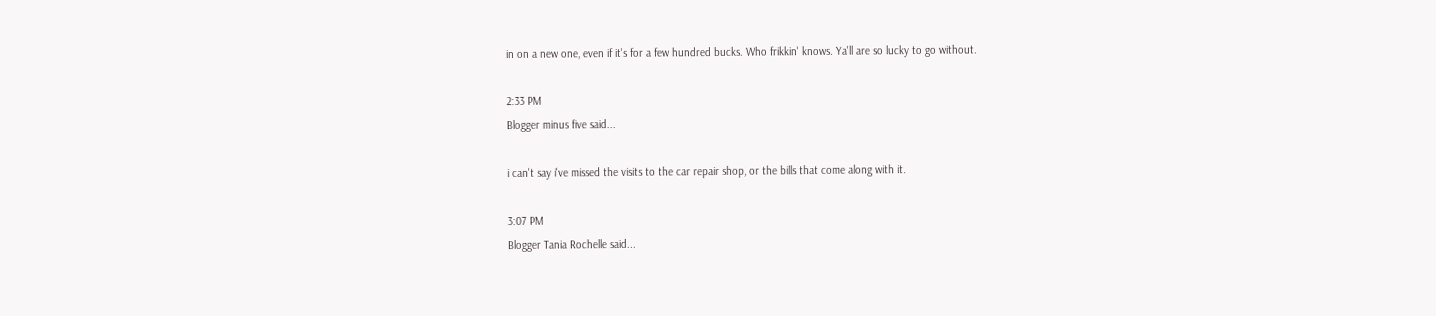in on a new one, even if it's for a few hundred bucks. Who frikkin' knows. Ya'll are so lucky to go without.

2:33 PM
Blogger minus five said...

i can't say i've missed the visits to the car repair shop, or the bills that come along with it.

3:07 PM
Blogger Tania Rochelle said...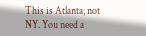This is Atlanta, not NY. You need a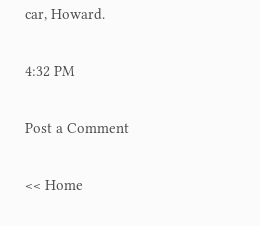car, Howard.

4:32 PM

Post a Comment

<< Home